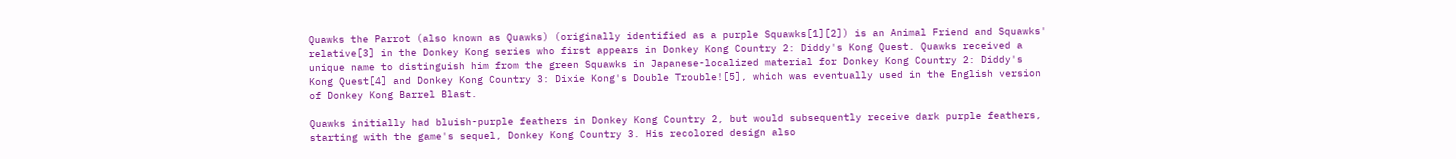Quawks the Parrot (also known as Quawks) (originally identified as a purple Squawks[1][2]) is an Animal Friend and Squawks' relative[3] in the Donkey Kong series who first appears in Donkey Kong Country 2: Diddy's Kong Quest. Quawks received a unique name to distinguish him from the green Squawks in Japanese-localized material for Donkey Kong Country 2: Diddy's Kong Quest[4] and Donkey Kong Country 3: Dixie Kong's Double Trouble![5], which was eventually used in the English version of Donkey Kong Barrel Blast.

Quawks initially had bluish-purple feathers in Donkey Kong Country 2, but would subsequently receive dark purple feathers, starting with the game's sequel, Donkey Kong Country 3. His recolored design also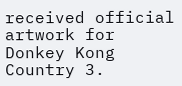received official artwork for Donkey Kong Country 3.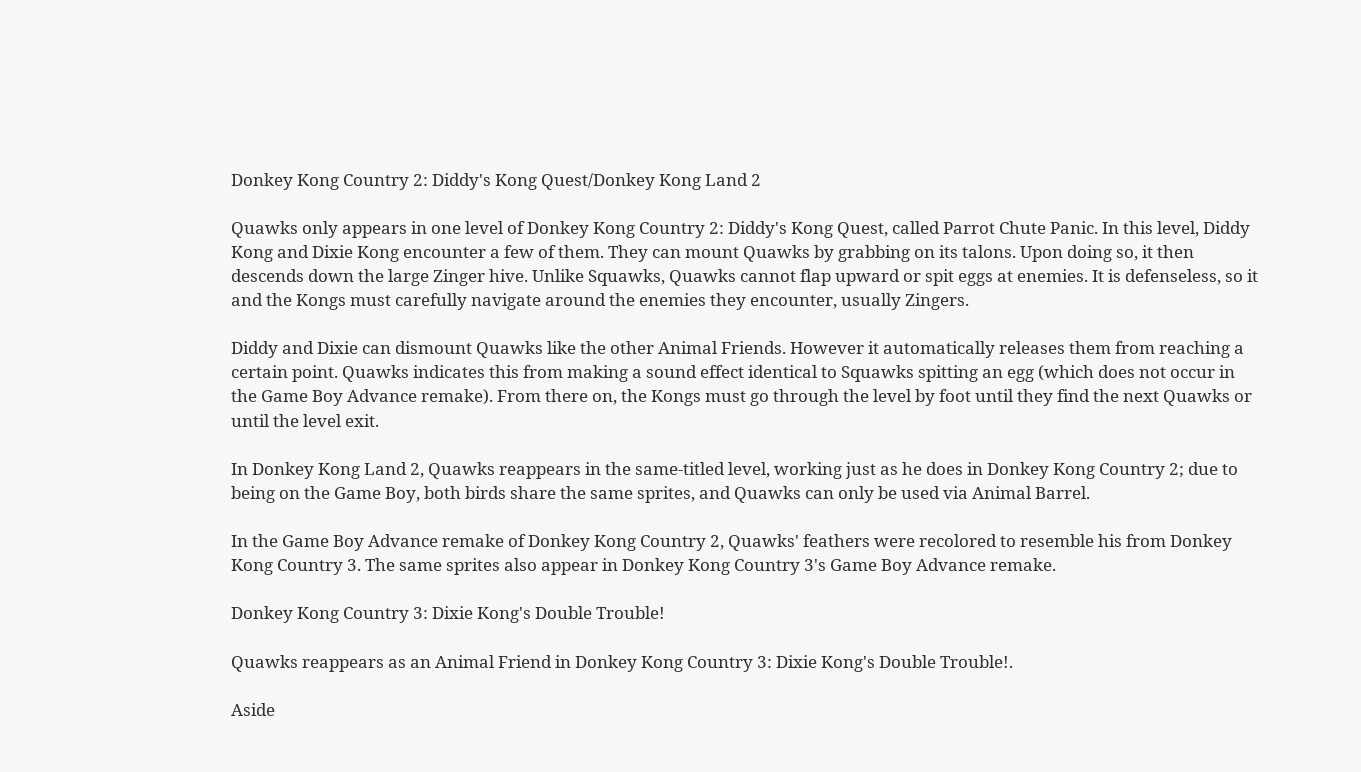Donkey Kong Country 2: Diddy's Kong Quest/Donkey Kong Land 2

Quawks only appears in one level of Donkey Kong Country 2: Diddy's Kong Quest, called Parrot Chute Panic. In this level, Diddy Kong and Dixie Kong encounter a few of them. They can mount Quawks by grabbing on its talons. Upon doing so, it then descends down the large Zinger hive. Unlike Squawks, Quawks cannot flap upward or spit eggs at enemies. It is defenseless, so it and the Kongs must carefully navigate around the enemies they encounter, usually Zingers.

Diddy and Dixie can dismount Quawks like the other Animal Friends. However it automatically releases them from reaching a certain point. Quawks indicates this from making a sound effect identical to Squawks spitting an egg (which does not occur in the Game Boy Advance remake). From there on, the Kongs must go through the level by foot until they find the next Quawks or until the level exit.

In Donkey Kong Land 2, Quawks reappears in the same-titled level, working just as he does in Donkey Kong Country 2; due to being on the Game Boy, both birds share the same sprites, and Quawks can only be used via Animal Barrel.

In the Game Boy Advance remake of Donkey Kong Country 2, Quawks' feathers were recolored to resemble his from Donkey Kong Country 3. The same sprites also appear in Donkey Kong Country 3's Game Boy Advance remake.

Donkey Kong Country 3: Dixie Kong's Double Trouble!

Quawks reappears as an Animal Friend in Donkey Kong Country 3: Dixie Kong's Double Trouble!.

Aside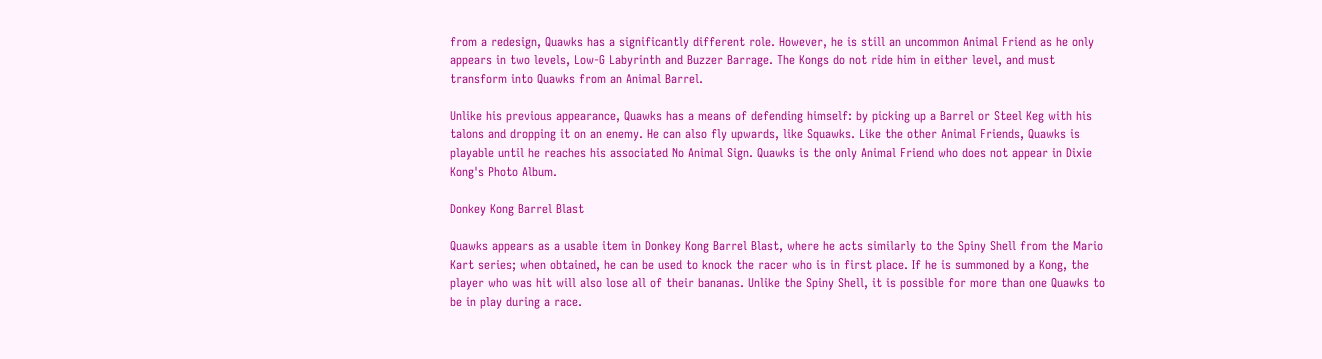from a redesign, Quawks has a significantly different role. However, he is still an uncommon Animal Friend as he only appears in two levels, Low-G Labyrinth and Buzzer Barrage. The Kongs do not ride him in either level, and must transform into Quawks from an Animal Barrel.

Unlike his previous appearance, Quawks has a means of defending himself: by picking up a Barrel or Steel Keg with his talons and dropping it on an enemy. He can also fly upwards, like Squawks. Like the other Animal Friends, Quawks is playable until he reaches his associated No Animal Sign. Quawks is the only Animal Friend who does not appear in Dixie Kong's Photo Album.

Donkey Kong Barrel Blast

Quawks appears as a usable item in Donkey Kong Barrel Blast, where he acts similarly to the Spiny Shell from the Mario Kart series; when obtained, he can be used to knock the racer who is in first place. If he is summoned by a Kong, the player who was hit will also lose all of their bananas. Unlike the Spiny Shell, it is possible for more than one Quawks to be in play during a race.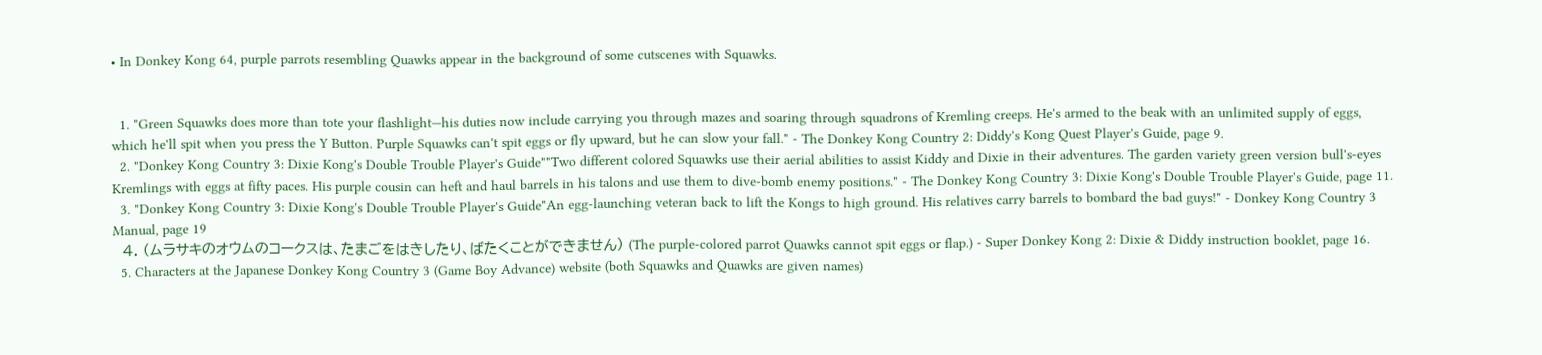• In Donkey Kong 64, purple parrots resembling Quawks appear in the background of some cutscenes with Squawks.


  1. "Green Squawks does more than tote your flashlight—his duties now include carrying you through mazes and soaring through squadrons of Kremling creeps. He's armed to the beak with an unlimited supply of eggs, which he'll spit when you press the Y Button. Purple Squawks can't spit eggs or fly upward, but he can slow your fall." - The Donkey Kong Country 2: Diddy's Kong Quest Player's Guide, page 9.
  2. "Donkey Kong Country 3: Dixie Kong's Double Trouble Player's Guide""Two different colored Squawks use their aerial abilities to assist Kiddy and Dixie in their adventures. The garden variety green version bull's-eyes Kremlings with eggs at fifty paces. His purple cousin can heft and haul barrels in his talons and use them to dive-bomb enemy positions." - The Donkey Kong Country 3: Dixie Kong's Double Trouble Player's Guide, page 11.
  3. "Donkey Kong Country 3: Dixie Kong's Double Trouble Player's Guide"An egg-launching veteran back to lift the Kongs to high ground. His relatives carry barrels to bombard the bad guys!" - Donkey Kong Country 3 Manual, page 19
  4. (ムラサキのオウムのコークスは、たまごをはきしたり、ばたくことができません) (The purple-colored parrot Quawks cannot spit eggs or flap.) - Super Donkey Kong 2: Dixie & Diddy instruction booklet, page 16.
  5. Characters at the Japanese Donkey Kong Country 3 (Game Boy Advance) website (both Squawks and Quawks are given names)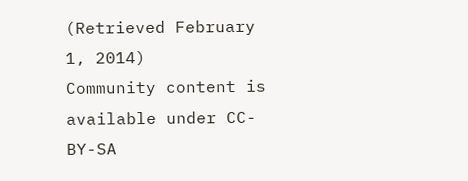(Retrieved February 1, 2014)
Community content is available under CC-BY-SA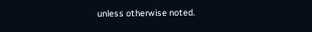unless otherwise noted.